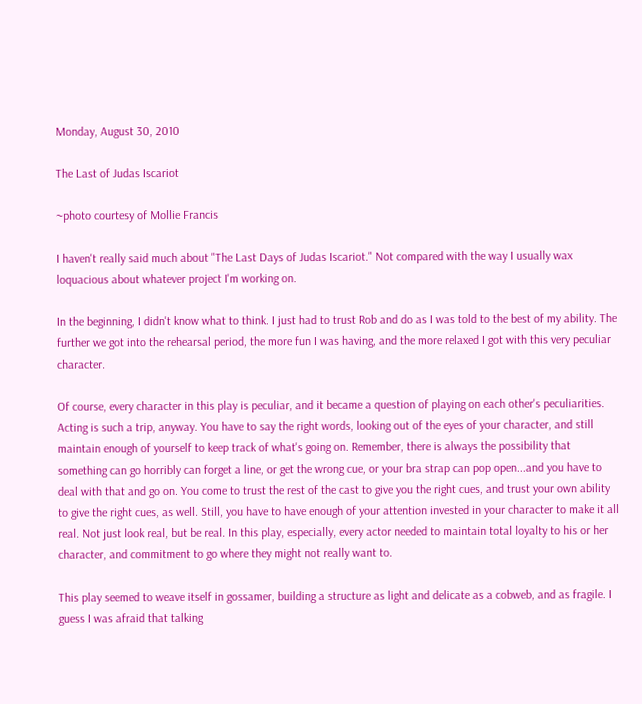Monday, August 30, 2010

The Last of Judas Iscariot

~photo courtesy of Mollie Francis

I haven't really said much about "The Last Days of Judas Iscariot." Not compared with the way I usually wax loquacious about whatever project I'm working on.

In the beginning, I didn't know what to think. I just had to trust Rob and do as I was told to the best of my ability. The further we got into the rehearsal period, the more fun I was having, and the more relaxed I got with this very peculiar character.

Of course, every character in this play is peculiar, and it became a question of playing on each other's peculiarities. Acting is such a trip, anyway. You have to say the right words, looking out of the eyes of your character, and still maintain enough of yourself to keep track of what's going on. Remember, there is always the possibility that something can go horribly can forget a line, or get the wrong cue, or your bra strap can pop open...and you have to deal with that and go on. You come to trust the rest of the cast to give you the right cues, and trust your own ability to give the right cues, as well. Still, you have to have enough of your attention invested in your character to make it all real. Not just look real, but be real. In this play, especially, every actor needed to maintain total loyalty to his or her character, and commitment to go where they might not really want to.

This play seemed to weave itself in gossamer, building a structure as light and delicate as a cobweb, and as fragile. I guess I was afraid that talking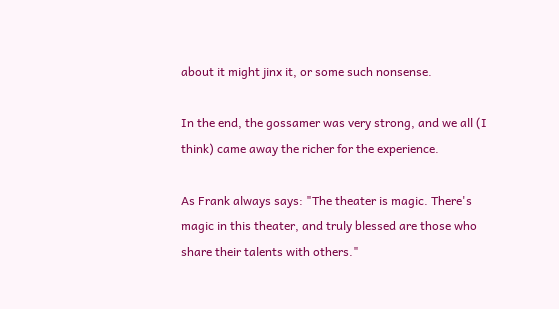about it might jinx it, or some such nonsense.

In the end, the gossamer was very strong, and we all (I think) came away the richer for the experience.

As Frank always says: "The theater is magic. There's magic in this theater, and truly blessed are those who share their talents with others."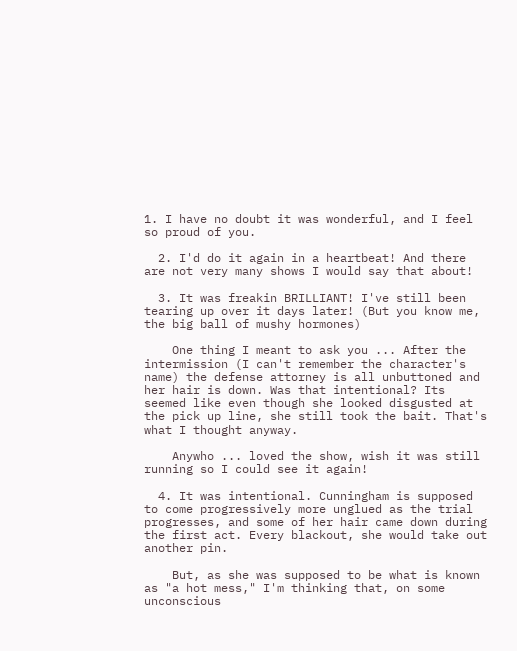1. I have no doubt it was wonderful, and I feel so proud of you.

  2. I'd do it again in a heartbeat! And there are not very many shows I would say that about!

  3. It was freakin BRILLIANT! I've still been tearing up over it days later! (But you know me, the big ball of mushy hormones)

    One thing I meant to ask you ... After the intermission (I can't remember the character's name) the defense attorney is all unbuttoned and her hair is down. Was that intentional? Its seemed like even though she looked disgusted at the pick up line, she still took the bait. That's what I thought anyway.

    Anywho ... loved the show, wish it was still running so I could see it again!

  4. It was intentional. Cunningham is supposed to come progressively more unglued as the trial progresses, and some of her hair came down during the first act. Every blackout, she would take out another pin.

    But, as she was supposed to be what is known as "a hot mess," I'm thinking that, on some unconscious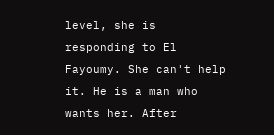level, she is responding to El Fayoumy. She can't help it. He is a man who wants her. After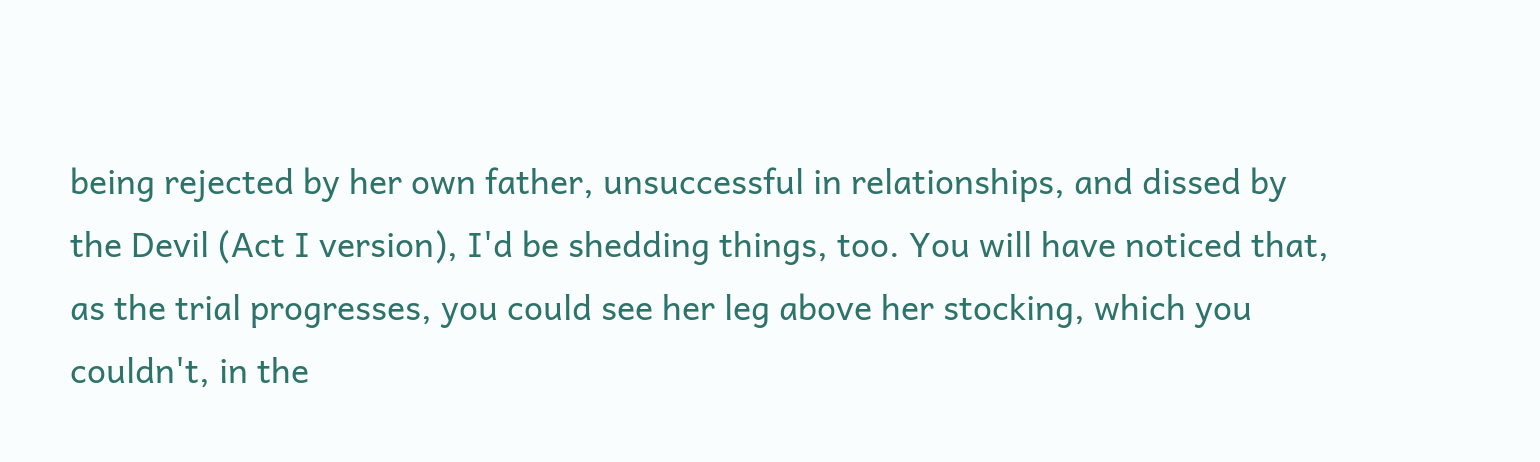being rejected by her own father, unsuccessful in relationships, and dissed by the Devil (Act I version), I'd be shedding things, too. You will have noticed that, as the trial progresses, you could see her leg above her stocking, which you couldn't, in the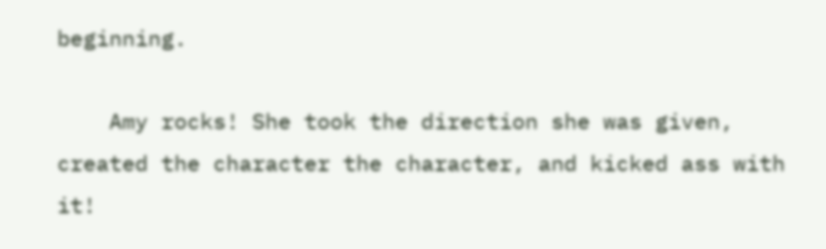beginning.

    Amy rocks! She took the direction she was given, created the character the character, and kicked ass with it!